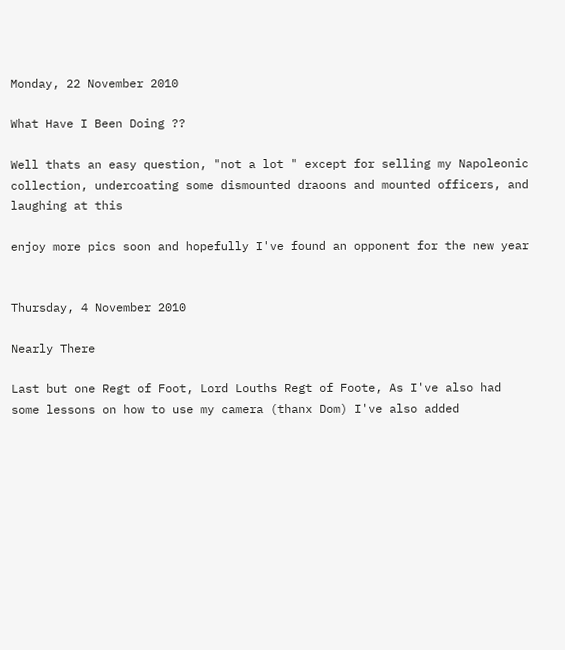Monday, 22 November 2010

What Have I Been Doing ??

Well thats an easy question, "not a lot " except for selling my Napoleonic collection, undercoating some dismounted draoons and mounted officers, and laughing at this

enjoy more pics soon and hopefully I've found an opponent for the new year


Thursday, 4 November 2010

Nearly There

Last but one Regt of Foot, Lord Louths Regt of Foote, As I've also had some lessons on how to use my camera (thanx Dom) I've also added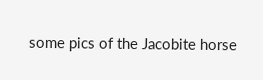some pics of the Jacobite horse